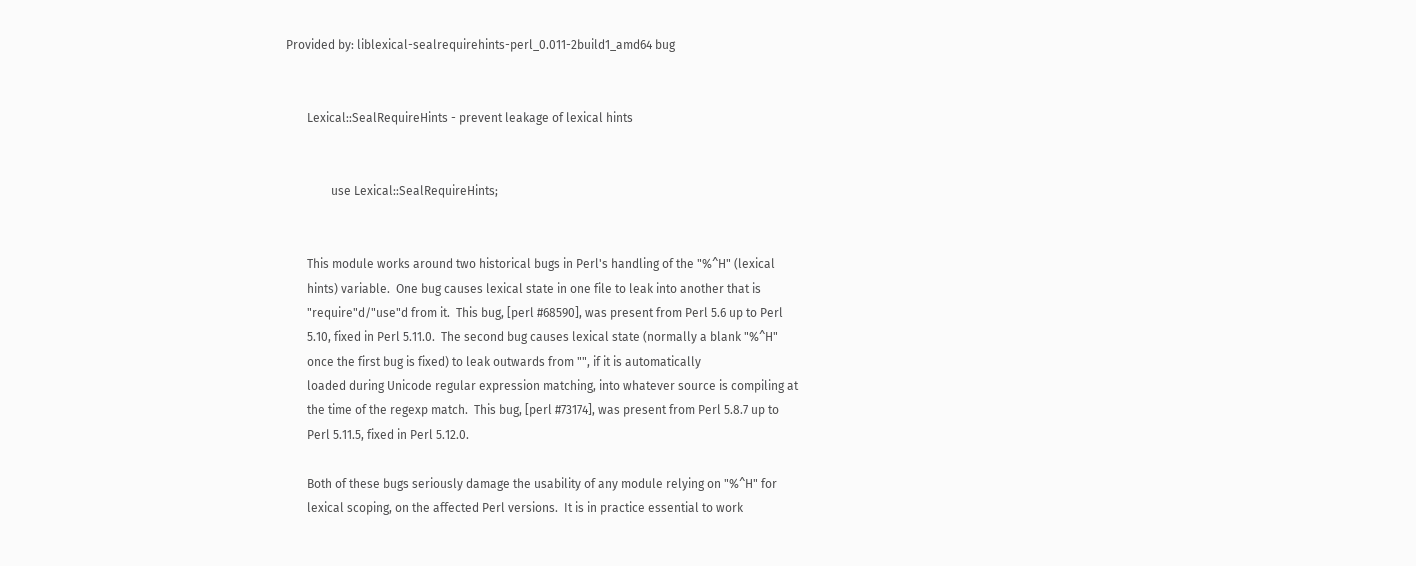Provided by: liblexical-sealrequirehints-perl_0.011-2build1_amd64 bug


       Lexical::SealRequireHints - prevent leakage of lexical hints


               use Lexical::SealRequireHints;


       This module works around two historical bugs in Perl's handling of the "%^H" (lexical
       hints) variable.  One bug causes lexical state in one file to leak into another that is
       "require"d/"use"d from it.  This bug, [perl #68590], was present from Perl 5.6 up to Perl
       5.10, fixed in Perl 5.11.0.  The second bug causes lexical state (normally a blank "%^H"
       once the first bug is fixed) to leak outwards from "", if it is automatically
       loaded during Unicode regular expression matching, into whatever source is compiling at
       the time of the regexp match.  This bug, [perl #73174], was present from Perl 5.8.7 up to
       Perl 5.11.5, fixed in Perl 5.12.0.

       Both of these bugs seriously damage the usability of any module relying on "%^H" for
       lexical scoping, on the affected Perl versions.  It is in practice essential to work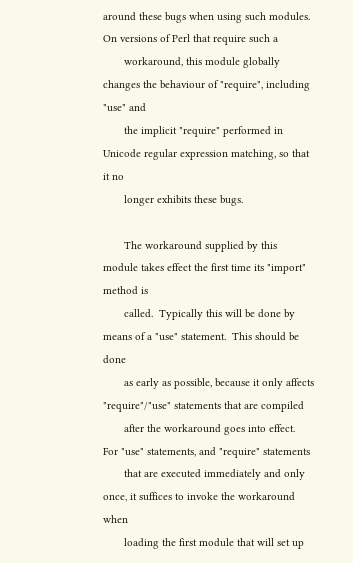around these bugs when using such modules.  On versions of Perl that require such a
       workaround, this module globally changes the behaviour of "require", including "use" and
       the implicit "require" performed in Unicode regular expression matching, so that it no
       longer exhibits these bugs.

       The workaround supplied by this module takes effect the first time its "import" method is
       called.  Typically this will be done by means of a "use" statement.  This should be done
       as early as possible, because it only affects "require"/"use" statements that are compiled
       after the workaround goes into effect.  For "use" statements, and "require" statements
       that are executed immediately and only once, it suffices to invoke the workaround when
       loading the first module that will set up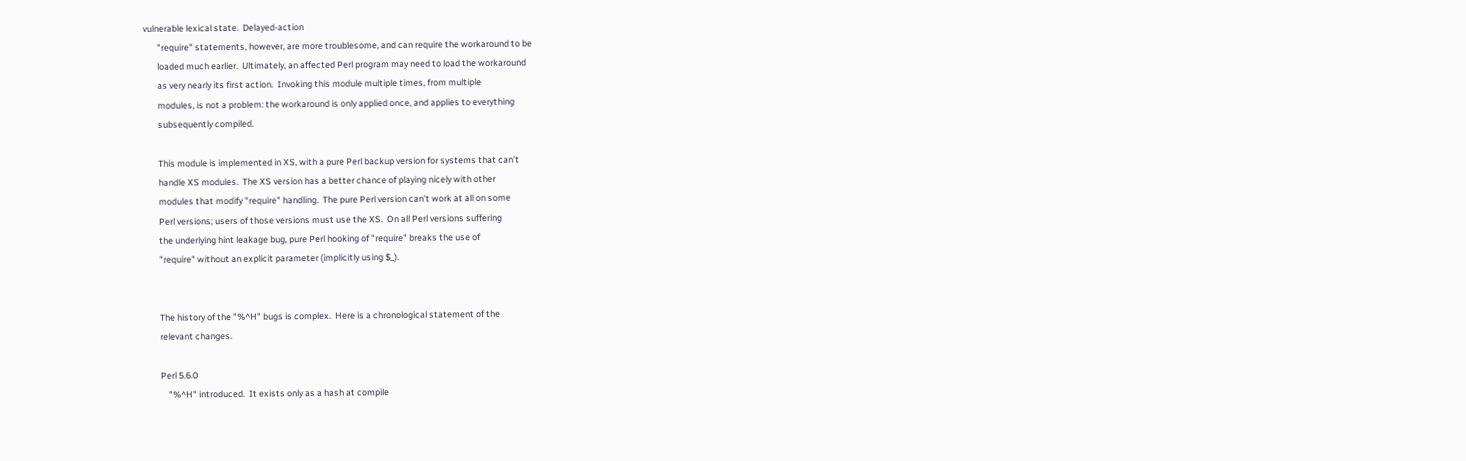vulnerable lexical state.  Delayed-action
       "require" statements, however, are more troublesome, and can require the workaround to be
       loaded much earlier.  Ultimately, an affected Perl program may need to load the workaround
       as very nearly its first action.  Invoking this module multiple times, from multiple
       modules, is not a problem: the workaround is only applied once, and applies to everything
       subsequently compiled.

       This module is implemented in XS, with a pure Perl backup version for systems that can't
       handle XS modules.  The XS version has a better chance of playing nicely with other
       modules that modify "require" handling.  The pure Perl version can't work at all on some
       Perl versions; users of those versions must use the XS.  On all Perl versions suffering
       the underlying hint leakage bug, pure Perl hooking of "require" breaks the use of
       "require" without an explicit parameter (implicitly using $_).


       The history of the "%^H" bugs is complex.  Here is a chronological statement of the
       relevant changes.

       Perl 5.6.0
           "%^H" introduced.  It exists only as a hash at compile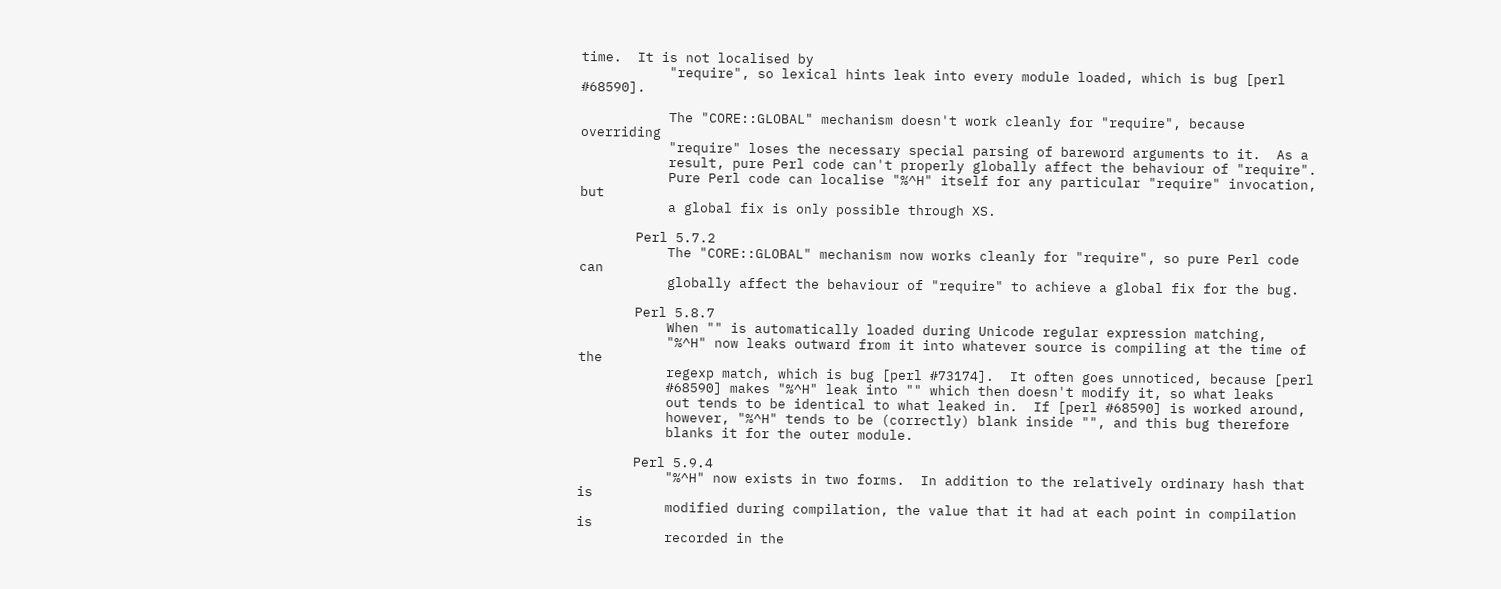time.  It is not localised by
           "require", so lexical hints leak into every module loaded, which is bug [perl #68590].

           The "CORE::GLOBAL" mechanism doesn't work cleanly for "require", because overriding
           "require" loses the necessary special parsing of bareword arguments to it.  As a
           result, pure Perl code can't properly globally affect the behaviour of "require".
           Pure Perl code can localise "%^H" itself for any particular "require" invocation, but
           a global fix is only possible through XS.

       Perl 5.7.2
           The "CORE::GLOBAL" mechanism now works cleanly for "require", so pure Perl code can
           globally affect the behaviour of "require" to achieve a global fix for the bug.

       Perl 5.8.7
           When "" is automatically loaded during Unicode regular expression matching,
           "%^H" now leaks outward from it into whatever source is compiling at the time of the
           regexp match, which is bug [perl #73174].  It often goes unnoticed, because [perl
           #68590] makes "%^H" leak into "" which then doesn't modify it, so what leaks
           out tends to be identical to what leaked in.  If [perl #68590] is worked around,
           however, "%^H" tends to be (correctly) blank inside "", and this bug therefore
           blanks it for the outer module.

       Perl 5.9.4
           "%^H" now exists in two forms.  In addition to the relatively ordinary hash that is
           modified during compilation, the value that it had at each point in compilation is
           recorded in the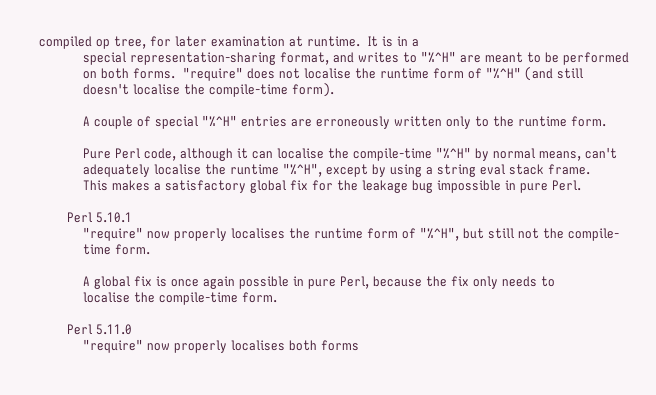compiled op tree, for later examination at runtime.  It is in a
           special representation-sharing format, and writes to "%^H" are meant to be performed
           on both forms.  "require" does not localise the runtime form of "%^H" (and still
           doesn't localise the compile-time form).

           A couple of special "%^H" entries are erroneously written only to the runtime form.

           Pure Perl code, although it can localise the compile-time "%^H" by normal means, can't
           adequately localise the runtime "%^H", except by using a string eval stack frame.
           This makes a satisfactory global fix for the leakage bug impossible in pure Perl.

       Perl 5.10.1
           "require" now properly localises the runtime form of "%^H", but still not the compile-
           time form.

           A global fix is once again possible in pure Perl, because the fix only needs to
           localise the compile-time form.

       Perl 5.11.0
           "require" now properly localises both forms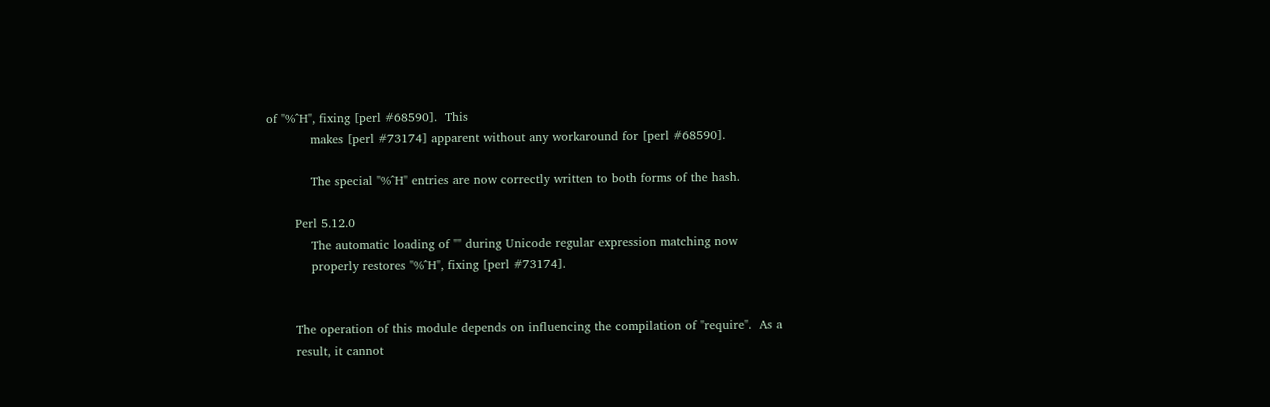of "%^H", fixing [perl #68590].  This
           makes [perl #73174] apparent without any workaround for [perl #68590].

           The special "%^H" entries are now correctly written to both forms of the hash.

       Perl 5.12.0
           The automatic loading of "" during Unicode regular expression matching now
           properly restores "%^H", fixing [perl #73174].


       The operation of this module depends on influencing the compilation of "require".  As a
       result, it cannot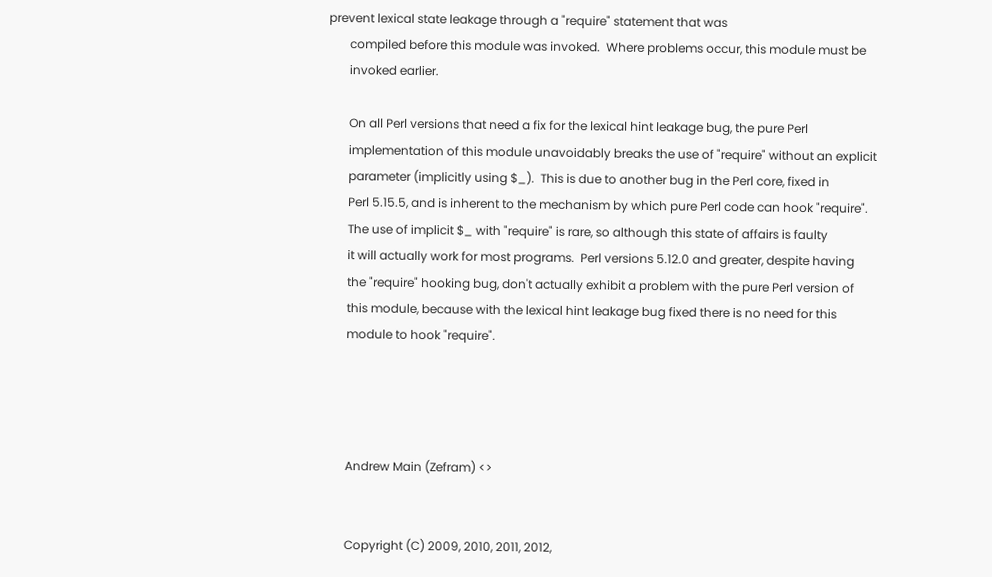prevent lexical state leakage through a "require" statement that was
       compiled before this module was invoked.  Where problems occur, this module must be
       invoked earlier.

       On all Perl versions that need a fix for the lexical hint leakage bug, the pure Perl
       implementation of this module unavoidably breaks the use of "require" without an explicit
       parameter (implicitly using $_).  This is due to another bug in the Perl core, fixed in
       Perl 5.15.5, and is inherent to the mechanism by which pure Perl code can hook "require".
       The use of implicit $_ with "require" is rare, so although this state of affairs is faulty
       it will actually work for most programs.  Perl versions 5.12.0 and greater, despite having
       the "require" hooking bug, don't actually exhibit a problem with the pure Perl version of
       this module, because with the lexical hint leakage bug fixed there is no need for this
       module to hook "require".




       Andrew Main (Zefram) <>


       Copyright (C) 2009, 2010, 2011, 2012,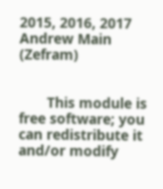2015, 2016, 2017 Andrew Main (Zefram)


       This module is free software; you can redistribute it and/or modify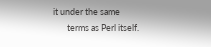it under the same
       terms as Perl itself.